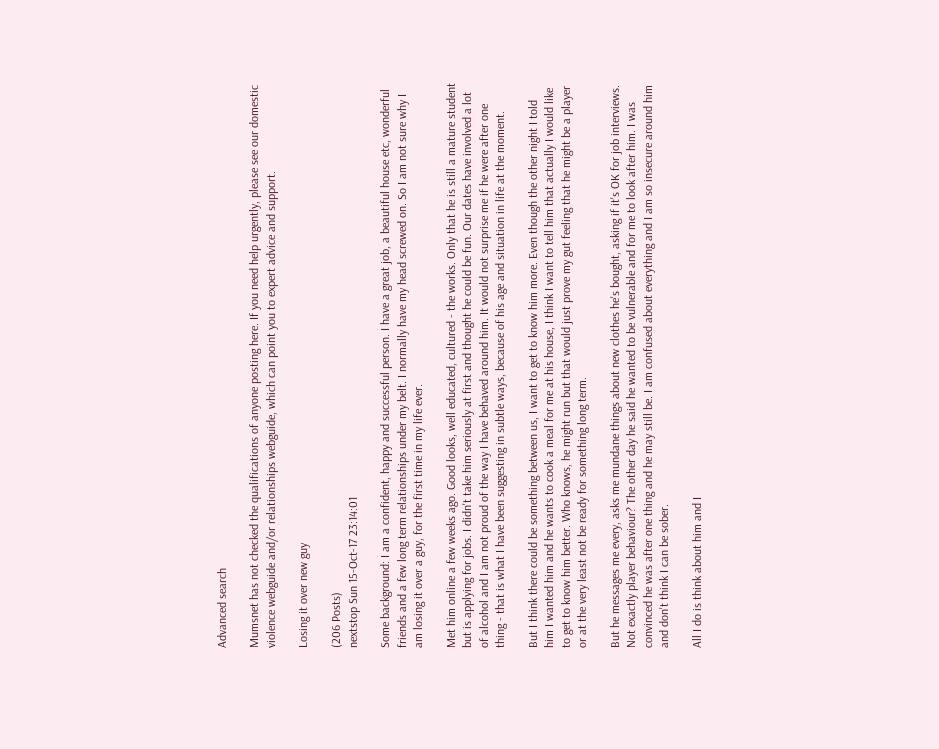Advanced search

Mumsnet has not checked the qualifications of anyone posting here. If you need help urgently, please see our domestic violence webguide and/or relationships webguide, which can point you to expert advice and support.

Losing it over new guy

(206 Posts)
nextstop Sun 15-Oct-17 23:14:01

Some background: I am a confident, happy and successful person. I have a great job, a beautiful house etc, wonderful friends and a few long term relationships under my belt. I normally have my head screwed on. So I am not sure why I am losing it over a guy, for the first time in my life ever.

Met him online a few weeks ago. Good looks, well educated, cultured - the works. Only that he is still a mature student but is applying for jobs. I didn't take him seriously at first and thought he could be fun. Our dates have involved a lot of alcohol and I am not proud of the way I have behaved around him. It would not surprise me if he were after one thing - that is what I have been suggesting in subtle ways, because of his age and situation in life at the moment.

But I think there could be something between us, I want to get to know him more. Even though the other night I told him I wanted him and he wants to cook a meal for me at his house, I think I want to tell him that actually I would like to get to know him better. Who knows, he might run but that would just prove my gut feeling that he might be a player or at the very least not be ready for something long term.

But he messages me every, asks me mundane things about new clothes he's bought, asking if it's OK for job interviews. Not exactly player behaviour? The other day he said he wanted to be vulnerable and for me to look after him. I was convinced he was after one thing and he may still be. I am confused about everything and I am so insecure around him and don't think I can be sober.

All I do is think about him and I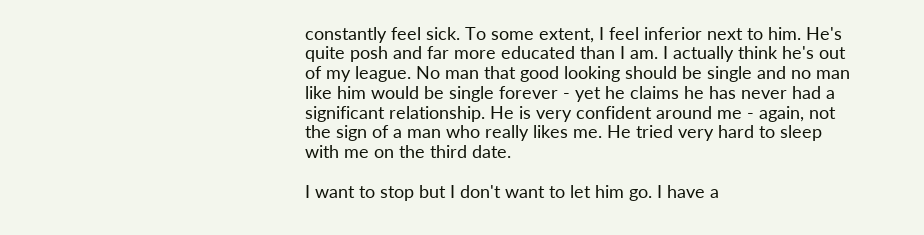constantly feel sick. To some extent, I feel inferior next to him. He's quite posh and far more educated than I am. I actually think he's out of my league. No man that good looking should be single and no man like him would be single forever - yet he claims he has never had a significant relationship. He is very confident around me - again, not the sign of a man who really likes me. He tried very hard to sleep with me on the third date.

I want to stop but I don't want to let him go. I have a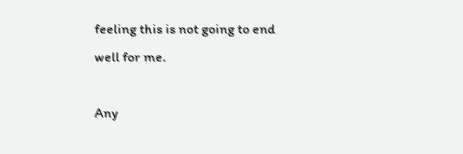feeling this is not going to end well for me.

Any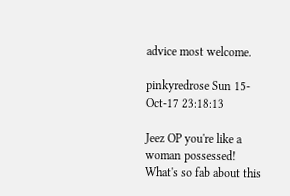advice most welcome.

pinkyredrose Sun 15-Oct-17 23:18:13

Jeez OP you're like a woman possessed! What's so fab about this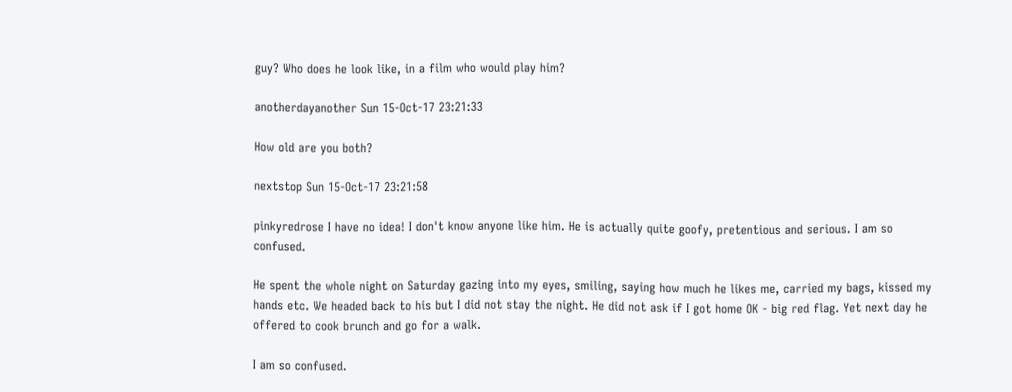guy? Who does he look like, in a film who would play him?

anotherdayanother Sun 15-Oct-17 23:21:33

How old are you both?

nextstop Sun 15-Oct-17 23:21:58

pinkyredrose I have no idea! I don't know anyone like him. He is actually quite goofy, pretentious and serious. I am so confused.

He spent the whole night on Saturday gazing into my eyes, smiling, saying how much he likes me, carried my bags, kissed my hands etc. We headed back to his but I did not stay the night. He did not ask if I got home OK - big red flag. Yet next day he offered to cook brunch and go for a walk.

I am so confused.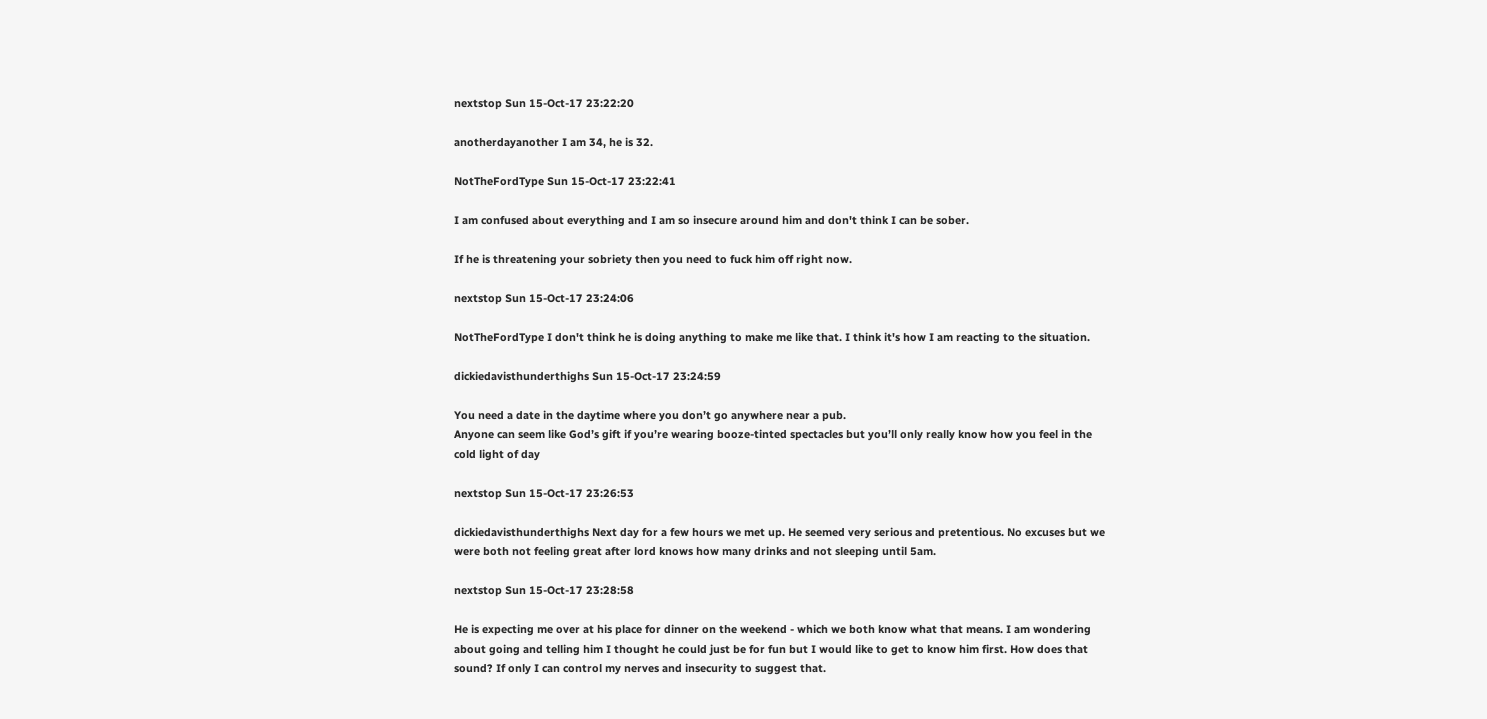nextstop Sun 15-Oct-17 23:22:20

anotherdayanother I am 34, he is 32.

NotTheFordType Sun 15-Oct-17 23:22:41

I am confused about everything and I am so insecure around him and don't think I can be sober.

If he is threatening your sobriety then you need to fuck him off right now.

nextstop Sun 15-Oct-17 23:24:06

NotTheFordType I don't think he is doing anything to make me like that. I think it's how I am reacting to the situation.

dickiedavisthunderthighs Sun 15-Oct-17 23:24:59

You need a date in the daytime where you don’t go anywhere near a pub.
Anyone can seem like God’s gift if you’re wearing booze-tinted spectacles but you’ll only really know how you feel in the cold light of day

nextstop Sun 15-Oct-17 23:26:53

dickiedavisthunderthighs Next day for a few hours we met up. He seemed very serious and pretentious. No excuses but we were both not feeling great after lord knows how many drinks and not sleeping until 5am.

nextstop Sun 15-Oct-17 23:28:58

He is expecting me over at his place for dinner on the weekend - which we both know what that means. I am wondering about going and telling him I thought he could just be for fun but I would like to get to know him first. How does that sound? If only I can control my nerves and insecurity to suggest that.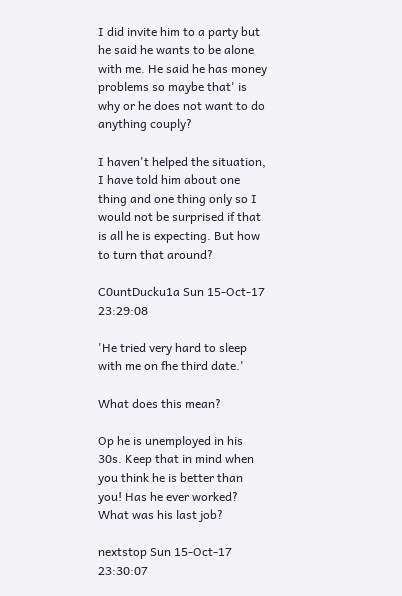I did invite him to a party but he said he wants to be alone with me. He said he has money problems so maybe that' is why or he does not want to do anything couply?

I haven't helped the situation, I have told him about one thing and one thing only so I would not be surprised if that is all he is expecting. But how to turn that around?

C0untDucku1a Sun 15-Oct-17 23:29:08

'He tried very hard to sleep with me on fhe third date.'

What does this mean?

Op he is unemployed in his 30s. Keep that in mind when you think he is better than you! Has he ever worked? What was his last job?

nextstop Sun 15-Oct-17 23:30:07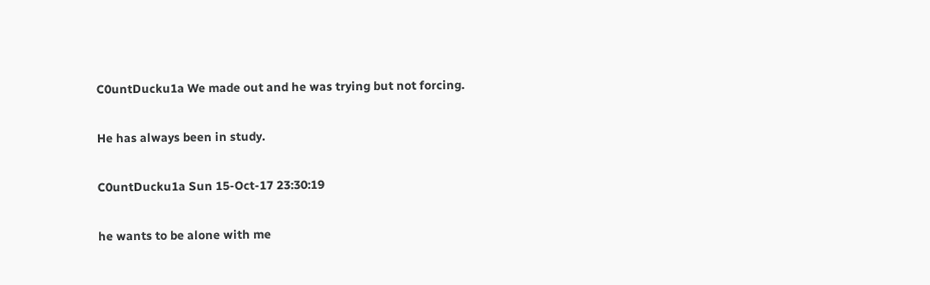C0untDucku1a We made out and he was trying but not forcing.

He has always been in study.

C0untDucku1a Sun 15-Oct-17 23:30:19

he wants to be alone with me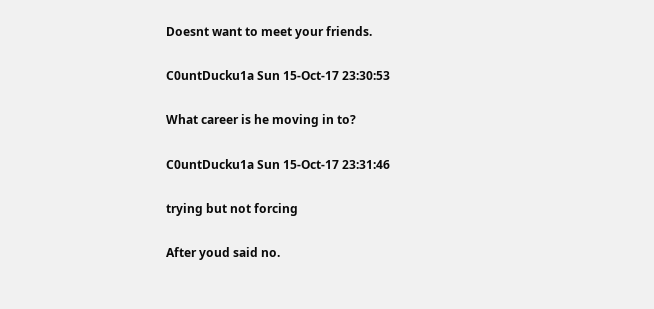Doesnt want to meet your friends.

C0untDucku1a Sun 15-Oct-17 23:30:53

What career is he moving in to?

C0untDucku1a Sun 15-Oct-17 23:31:46

trying but not forcing

After youd said no.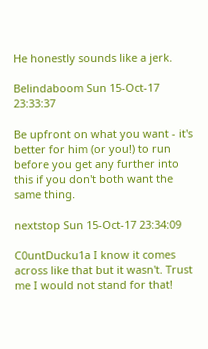He honestly sounds like a jerk.

Belindaboom Sun 15-Oct-17 23:33:37

Be upfront on what you want - it's better for him (or you!) to run before you get any further into this if you don't both want the same thing.

nextstop Sun 15-Oct-17 23:34:09

C0untDucku1a I know it comes across like that but it wasn't. Trust me I would not stand for that!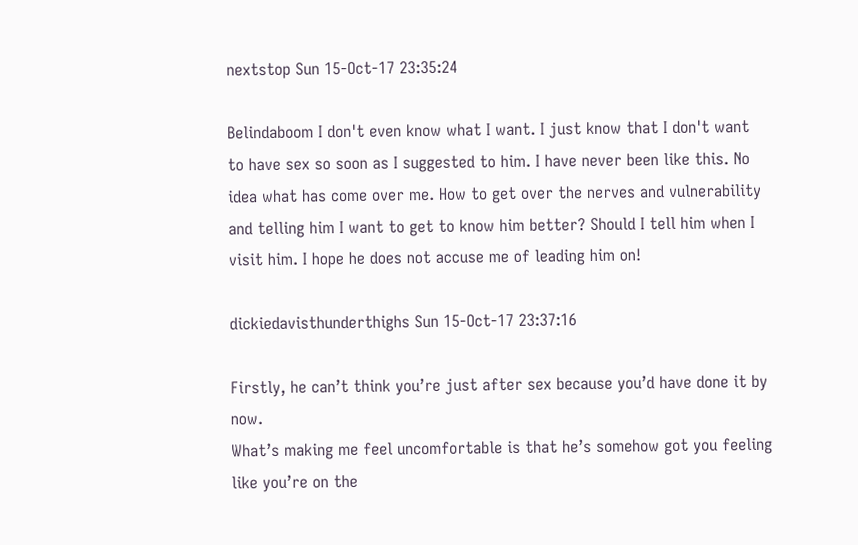nextstop Sun 15-Oct-17 23:35:24

Belindaboom I don't even know what I want. I just know that I don't want to have sex so soon as I suggested to him. I have never been like this. No idea what has come over me. How to get over the nerves and vulnerability and telling him I want to get to know him better? Should I tell him when I visit him. I hope he does not accuse me of leading him on!

dickiedavisthunderthighs Sun 15-Oct-17 23:37:16

Firstly, he can’t think you’re just after sex because you’d have done it by now.
What’s making me feel uncomfortable is that he’s somehow got you feeling like you’re on the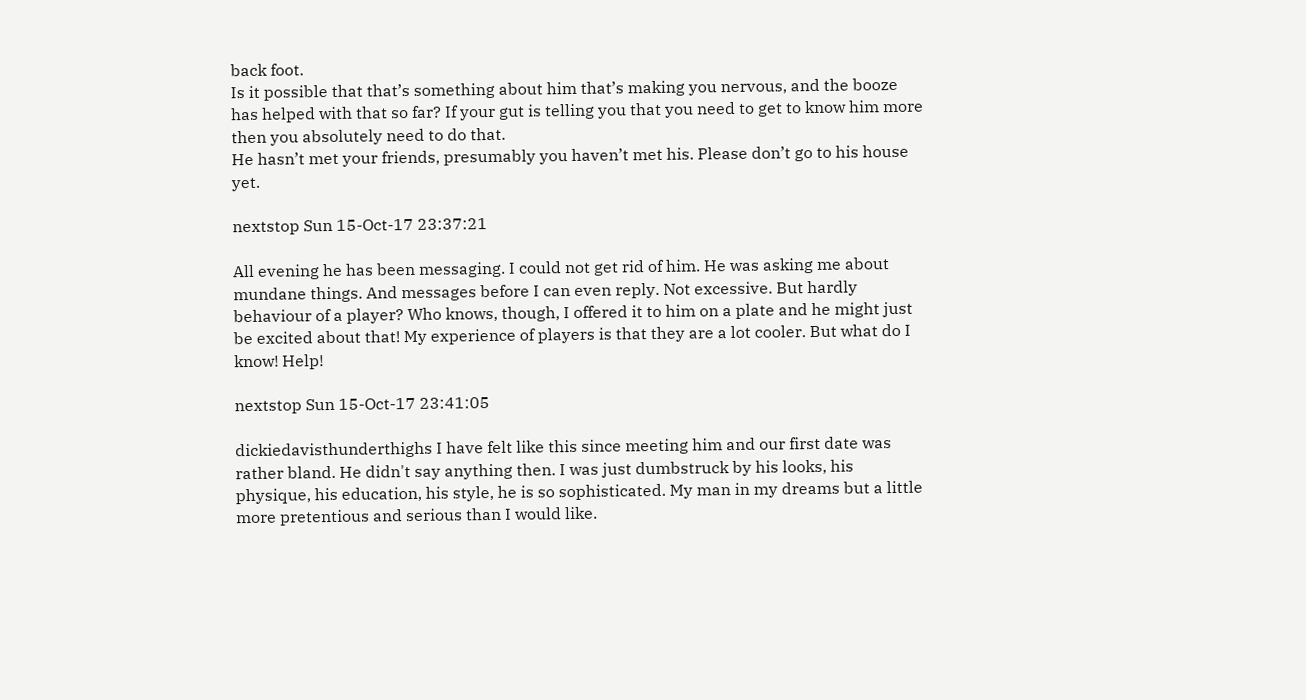back foot.
Is it possible that that’s something about him that’s making you nervous, and the booze has helped with that so far? If your gut is telling you that you need to get to know him more then you absolutely need to do that.
He hasn’t met your friends, presumably you haven’t met his. Please don’t go to his house yet.

nextstop Sun 15-Oct-17 23:37:21

All evening he has been messaging. I could not get rid of him. He was asking me about mundane things. And messages before I can even reply. Not excessive. But hardly behaviour of a player? Who knows, though, I offered it to him on a plate and he might just be excited about that! My experience of players is that they are a lot cooler. But what do I know! Help!

nextstop Sun 15-Oct-17 23:41:05

dickiedavisthunderthighs I have felt like this since meeting him and our first date was rather bland. He didn't say anything then. I was just dumbstruck by his looks, his physique, his education, his style, he is so sophisticated. My man in my dreams but a little more pretentious and serious than I would like.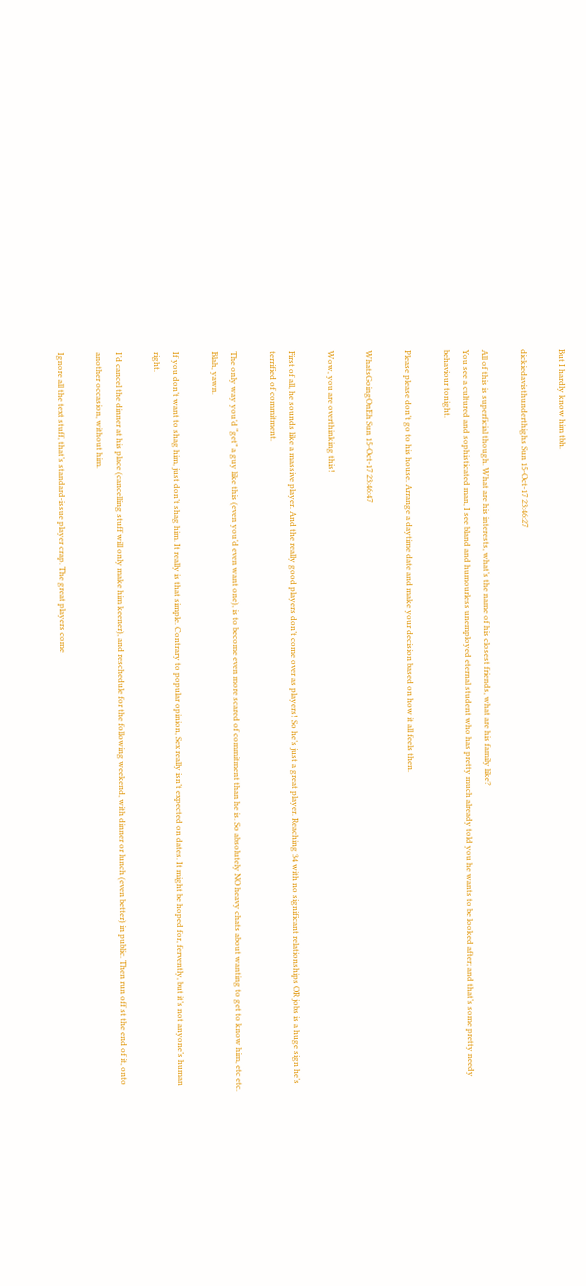But I hardly know him tbh.

dickiedavisthunderthighs Sun 15-Oct-17 23:46:27

All of this is superficial though. What are his interests, what’s the name of his closest friends, what are his family like?
You see a cultured and sophisticated man, I see bland and humourless unemployed eternal student who has pretty much already told you he wants to be looked after; and that’s some pretty needy behaviour tonight.

Please please don’t go to his house. Arrange a daytime date and make your decision based on how it all feels then.

WhatsGoingOnEh Sun 15-Oct-17 23:46:47

Wow, you are overthinking this!

First of all, he sounds like a massive player. And the really good players don’t come over as players! So he’s just a great player. Reaching 34 with no significant relationships OR jobs is a huge sign he’s terrified of commitment.

The only way you’d “get” a guy like this (even you’d even want one), is to become even more scared of commitment than he is. So absolutely NO heavy chats about wanting to get to know him, etc etc. Blah, yawn.

If you don’t want to shag him, just don’t shag him. It really is that simple. Contrary to popular opinion, Sex really isn’t expected on dates. It might be hoped for, fervently, but it’s not anyone’s human right.

I’d cancel the dinner at his place (cancelling stuff will only make him keener), and reschedule for the following weekend, with dinner or lunch (even better) in public. Then run off st the end of it, onto another occasion, without him.

Ignore all the text stuff, that’s standard-issue player crap. The great players come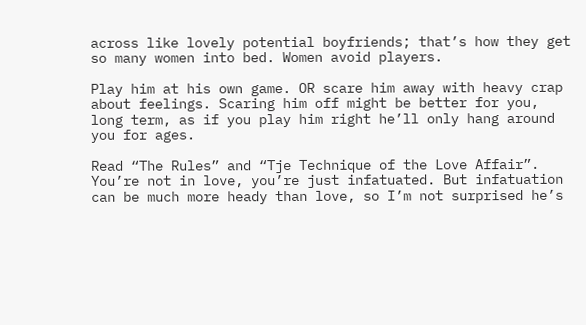across like lovely potential boyfriends; that’s how they get so many women into bed. Women avoid players.

Play him at his own game. OR scare him away with heavy crap about feelings. Scaring him off might be better for you, long term, as if you play him right he’ll only hang around you for ages.

Read “The Rules” and “Tje Technique of the Love Affair”. You’re not in love, you’re just infatuated. But infatuation can be much more heady than love, so I’m not surprised he’s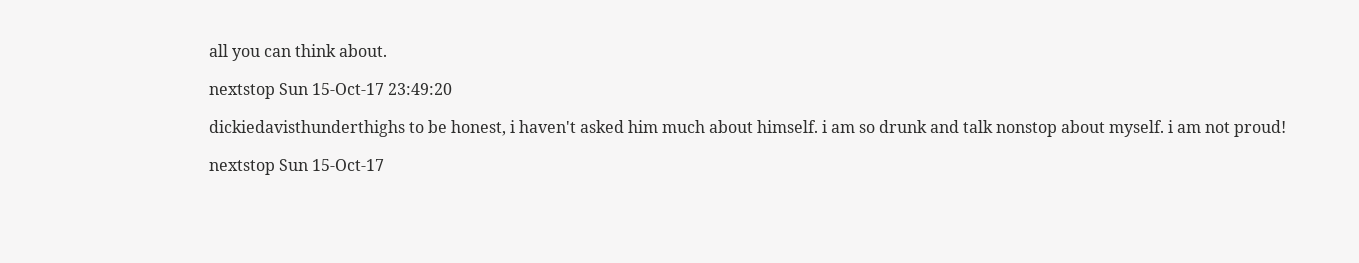all you can think about.

nextstop Sun 15-Oct-17 23:49:20

dickiedavisthunderthighs to be honest, i haven't asked him much about himself. i am so drunk and talk nonstop about myself. i am not proud!

nextstop Sun 15-Oct-17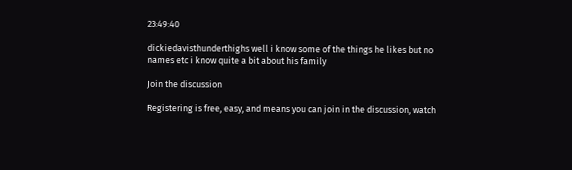23:49:40

dickiedavisthunderthighs well i know some of the things he likes but no names etc i know quite a bit about his family

Join the discussion

Registering is free, easy, and means you can join in the discussion, watch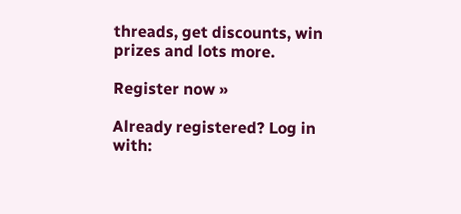threads, get discounts, win prizes and lots more.

Register now »

Already registered? Log in with: